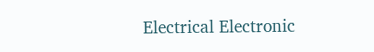Electrical Electronic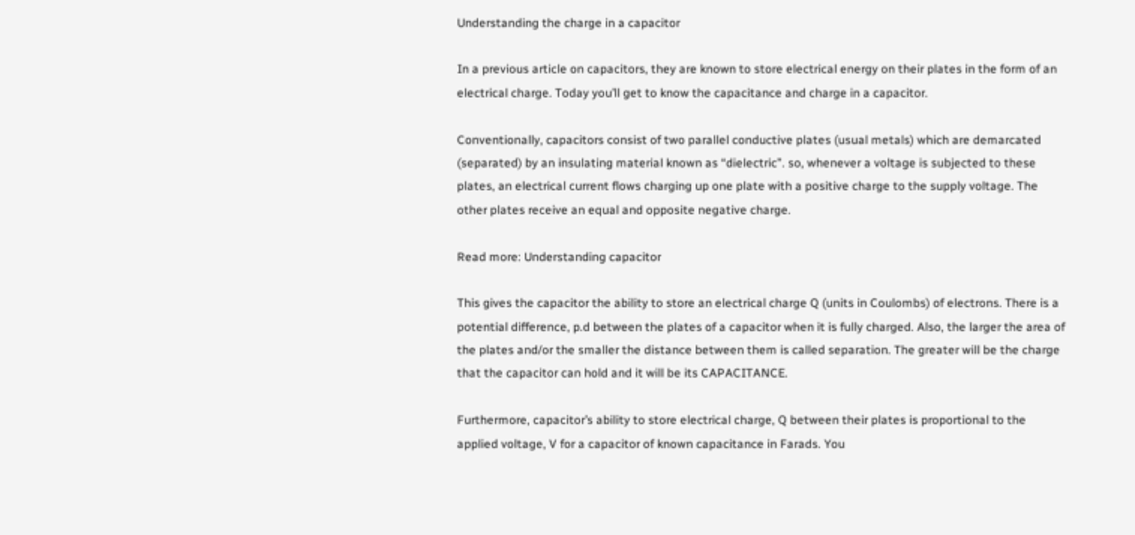Understanding the charge in a capacitor

In a previous article on capacitors, they are known to store electrical energy on their plates in the form of an electrical charge. Today you’ll get to know the capacitance and charge in a capacitor.

Conventionally, capacitors consist of two parallel conductive plates (usual metals) which are demarcated (separated) by an insulating material known as “dielectric”. so, whenever a voltage is subjected to these plates, an electrical current flows charging up one plate with a positive charge to the supply voltage. The other plates receive an equal and opposite negative charge.

Read more: Understanding capacitor

This gives the capacitor the ability to store an electrical charge Q (units in Coulombs) of electrons. There is a potential difference, p.d between the plates of a capacitor when it is fully charged. Also, the larger the area of the plates and/or the smaller the distance between them is called separation. The greater will be the charge that the capacitor can hold and it will be its CAPACITANCE.

Furthermore, capacitor’s ability to store electrical charge, Q between their plates is proportional to the applied voltage, V for a capacitor of known capacitance in Farads. You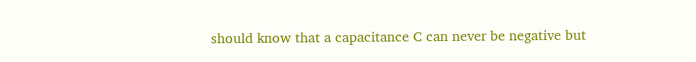should know that a capacitance C can never be negative but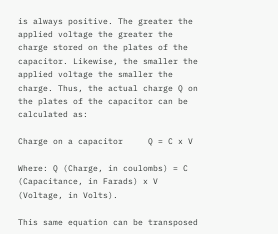is always positive. The greater the applied voltage the greater the charge stored on the plates of the capacitor. Likewise, the smaller the applied voltage the smaller the charge. Thus, the actual charge Q on the plates of the capacitor can be calculated as:

Charge on a capacitor     Q = C x V

Where: Q (Charge, in coulombs) = C (Capacitance, in Farads) x V (Voltage, in Volts).

This same equation can be transposed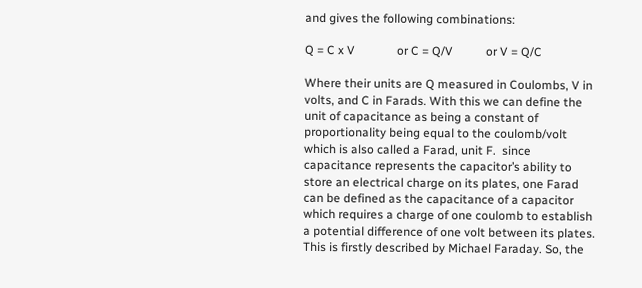and gives the following combinations:

Q = C x V              or C = Q/V           or V = Q/C

Where their units are Q measured in Coulombs, V in volts, and C in Farads. With this we can define the unit of capacitance as being a constant of proportionality being equal to the coulomb/volt which is also called a Farad, unit F.  since capacitance represents the capacitor’s ability to store an electrical charge on its plates, one Farad can be defined as the capacitance of a capacitor which requires a charge of one coulomb to establish a potential difference of one volt between its plates. This is firstly described by Michael Faraday. So, the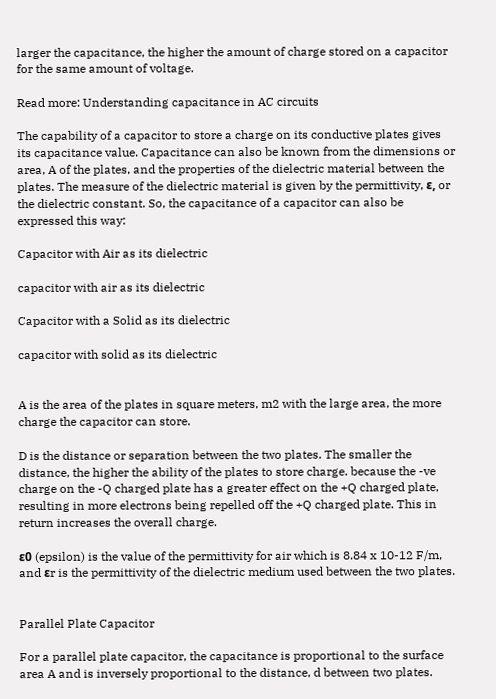larger the capacitance, the higher the amount of charge stored on a capacitor for the same amount of voltage.

Read more: Understanding capacitance in AC circuits

The capability of a capacitor to store a charge on its conductive plates gives its capacitance value. Capacitance can also be known from the dimensions or area, A of the plates, and the properties of the dielectric material between the plates. The measure of the dielectric material is given by the permittivity, ε, or the dielectric constant. So, the capacitance of a capacitor can also be expressed this way:

Capacitor with Air as its dielectric

capacitor with air as its dielectric

Capacitor with a Solid as its dielectric

capacitor with solid as its dielectric


A is the area of the plates in square meters, m2 with the large area, the more charge the capacitor can store.

D is the distance or separation between the two plates. The smaller the distance, the higher the ability of the plates to store charge. because the -ve charge on the -Q charged plate has a greater effect on the +Q charged plate, resulting in more electrons being repelled off the +Q charged plate. This in return increases the overall charge.

ε0 (epsilon) is the value of the permittivity for air which is 8.84 x 10-12 F/m, and εr is the permittivity of the dielectric medium used between the two plates.


Parallel Plate Capacitor

For a parallel plate capacitor, the capacitance is proportional to the surface area A and is inversely proportional to the distance, d between two plates.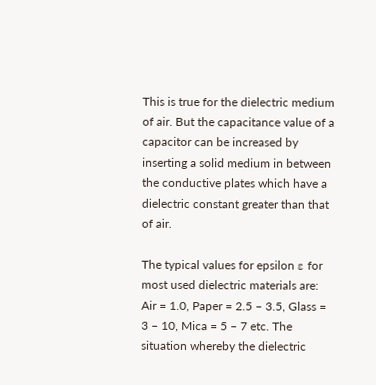This is true for the dielectric medium of air. But the capacitance value of a capacitor can be increased by inserting a solid medium in between the conductive plates which have a dielectric constant greater than that of air.

The typical values for epsilon ε for most used dielectric materials are: Air = 1.0, Paper = 2.5 – 3.5, Glass = 3 – 10, Mica = 5 – 7 etc. The situation whereby the dielectric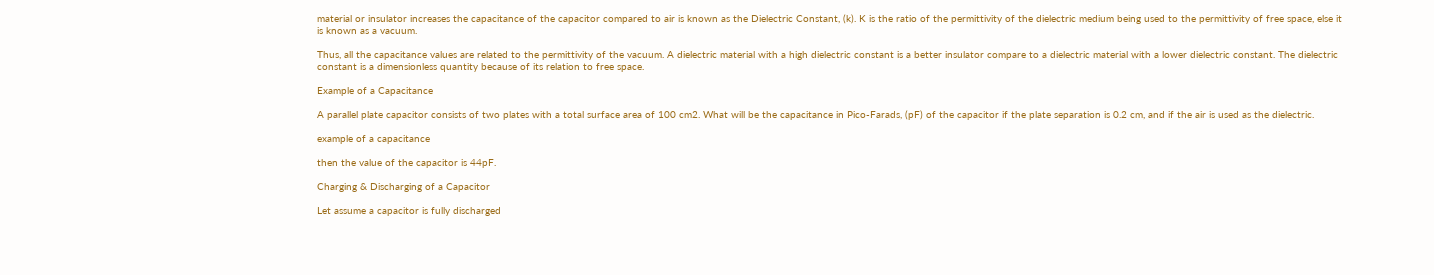material or insulator increases the capacitance of the capacitor compared to air is known as the Dielectric Constant, (k). K is the ratio of the permittivity of the dielectric medium being used to the permittivity of free space, else it is known as a vacuum.

Thus, all the capacitance values are related to the permittivity of the vacuum. A dielectric material with a high dielectric constant is a better insulator compare to a dielectric material with a lower dielectric constant. The dielectric constant is a dimensionless quantity because of its relation to free space.

Example of a Capacitance

A parallel plate capacitor consists of two plates with a total surface area of 100 cm2. What will be the capacitance in Pico-Farads, (pF) of the capacitor if the plate separation is 0.2 cm, and if the air is used as the dielectric.

example of a capacitance

then the value of the capacitor is 44pF.

Charging & Discharging of a Capacitor

Let assume a capacitor is fully discharged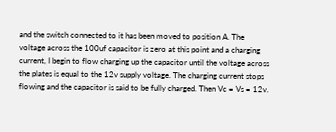and the switch connected to it has been moved to position A. The voltage across the 100uf capacitor is zero at this point and a charging current, I begin to flow charging up the capacitor until the voltage across the plates is equal to the 12v supply voltage. The charging current stops flowing and the capacitor is said to be fully charged. Then Vc = Vs = 12v.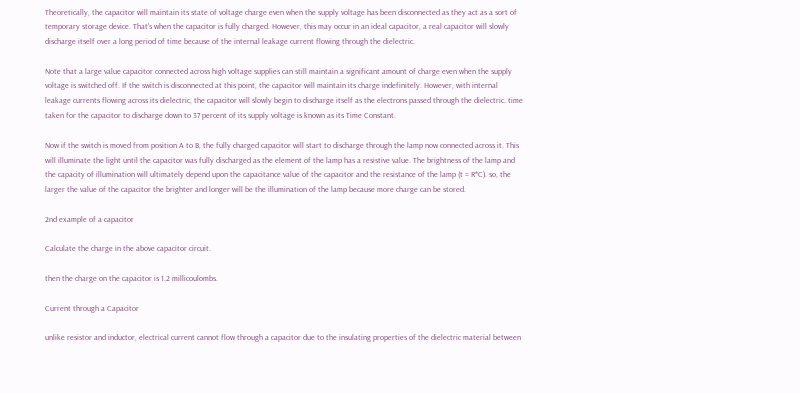Theoretically, the capacitor will maintain its state of voltage charge even when the supply voltage has been disconnected as they act as a sort of temporary storage device. That’s when the capacitor is fully charged. However, this may occur in an ideal capacitor, a real capacitor will slowly discharge itself over a long period of time because of the internal leakage current flowing through the dielectric.

Note that a large value capacitor connected across high voltage supplies can still maintain a significant amount of charge even when the supply voltage is switched off. If the switch is disconnected at this point, the capacitor will maintain its charge indefinitely. However, with internal leakage currents flowing across its dielectric, the capacitor will slowly begin to discharge itself as the electrons passed through the dielectric. time taken for the capacitor to discharge down to 37 percent of its supply voltage is known as its Time Constant.

Now if the switch is moved from position A to B, the fully charged capacitor will start to discharge through the lamp now connected across it. This will illuminate the light until the capacitor was fully discharged as the element of the lamp has a resistive value. The brightness of the lamp and the capacity of illumination will ultimately depend upon the capacitance value of the capacitor and the resistance of the lamp (t = R*C). so, the larger the value of the capacitor the brighter and longer will be the illumination of the lamp because more charge can be stored.

2nd example of a capacitor

Calculate the charge in the above capacitor circuit.

then the charge on the capacitor is 1.2 millicoulombs.

Current through a Capacitor

unlike resistor and inductor, electrical current cannot flow through a capacitor due to the insulating properties of the dielectric material between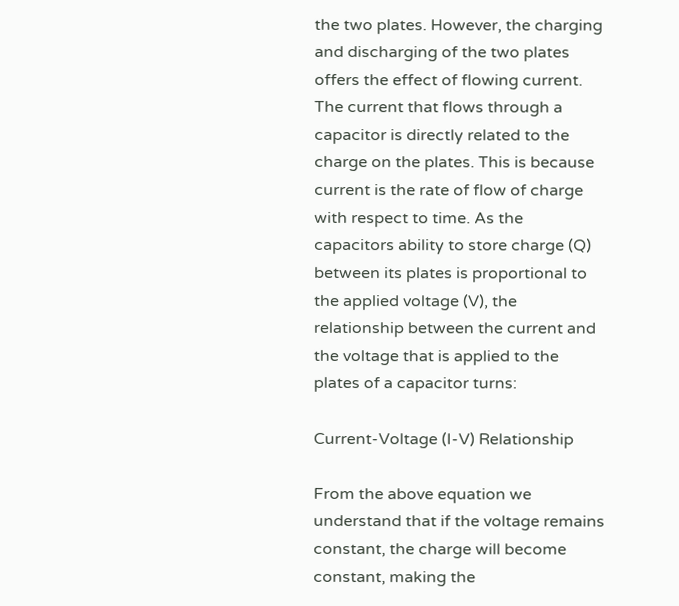the two plates. However, the charging and discharging of the two plates offers the effect of flowing current. The current that flows through a capacitor is directly related to the charge on the plates. This is because current is the rate of flow of charge with respect to time. As the capacitors ability to store charge (Q) between its plates is proportional to the applied voltage (V), the relationship between the current and the voltage that is applied to the plates of a capacitor turns:

Current-Voltage (I-V) Relationship

From the above equation we understand that if the voltage remains constant, the charge will become constant, making the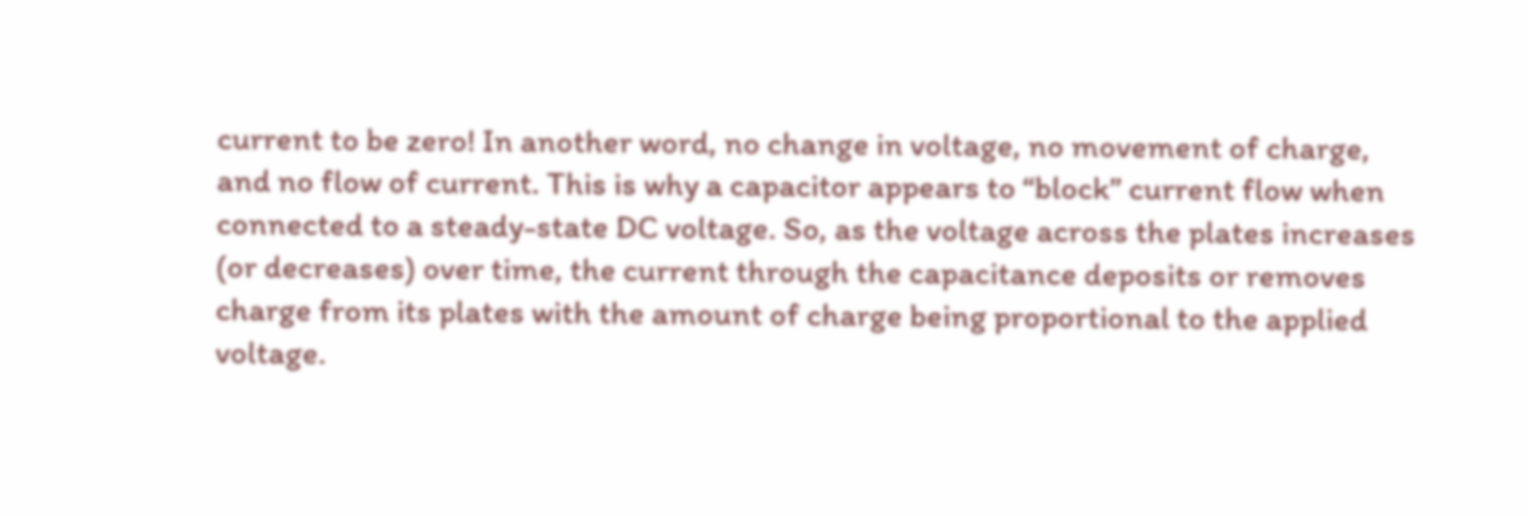current to be zero! In another word, no change in voltage, no movement of charge, and no flow of current. This is why a capacitor appears to “block” current flow when connected to a steady-state DC voltage. So, as the voltage across the plates increases (or decreases) over time, the current through the capacitance deposits or removes charge from its plates with the amount of charge being proportional to the applied voltage.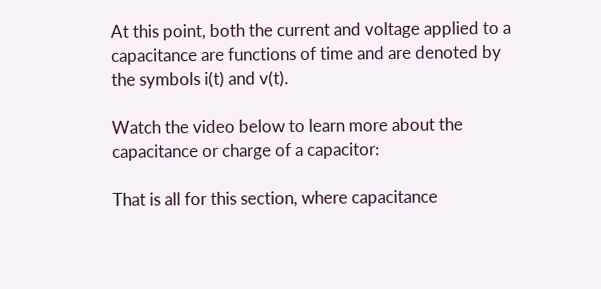At this point, both the current and voltage applied to a capacitance are functions of time and are denoted by the symbols i(t) and v(t).

Watch the video below to learn more about the capacitance or charge of a capacitor:

That is all for this section, where capacitance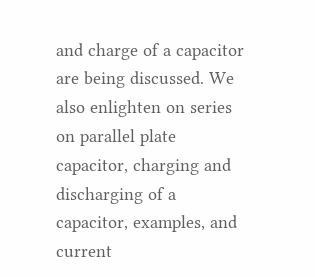and charge of a capacitor are being discussed. We also enlighten on series on parallel plate capacitor, charging and discharging of a capacitor, examples, and current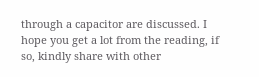through a capacitor are discussed. I hope you get a lot from the reading, if so, kindly share with other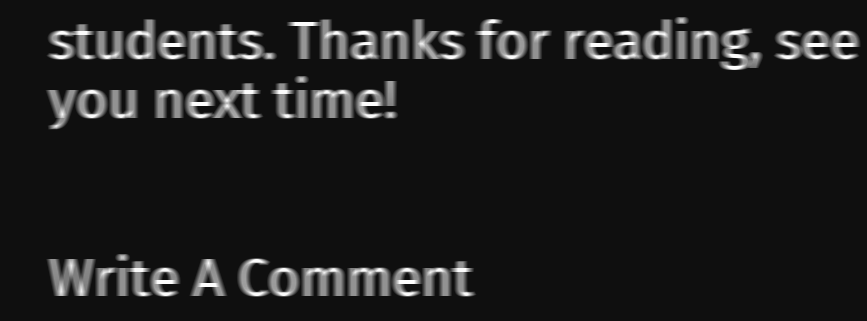students. Thanks for reading, see you next time!


Write A Comment